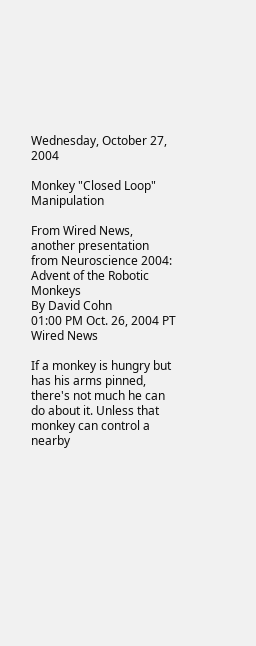Wednesday, October 27, 2004

Monkey "Closed Loop" Manipulation

From Wired News, another presentation from Neuroscience 2004:
Advent of the Robotic Monkeys
By David Cohn
01:00 PM Oct. 26, 2004 PT Wired News

If a monkey is hungry but has his arms pinned, there's not much he can do about it. Unless that monkey can control a nearby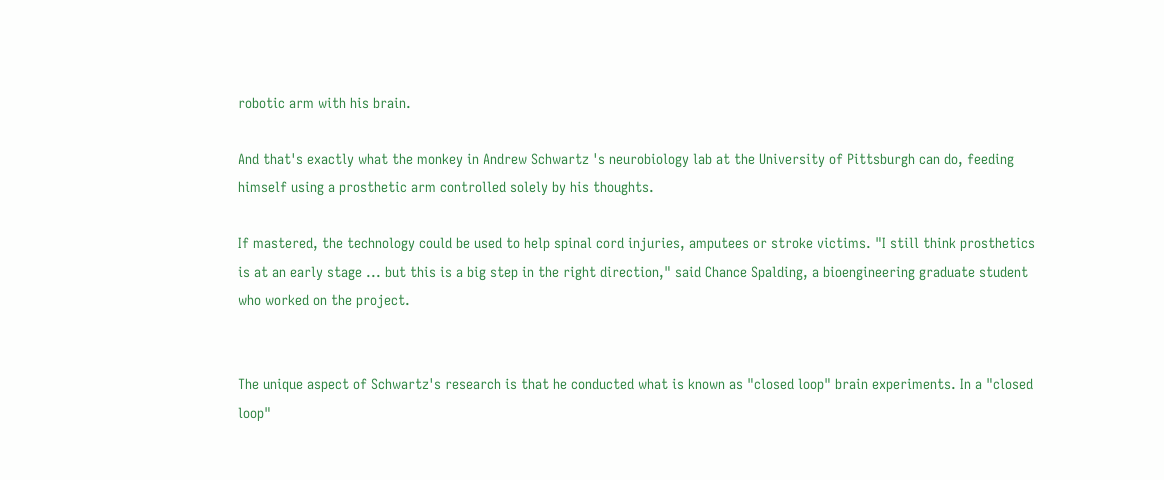robotic arm with his brain.

And that's exactly what the monkey in Andrew Schwartz 's neurobiology lab at the University of Pittsburgh can do, feeding himself using a prosthetic arm controlled solely by his thoughts.

If mastered, the technology could be used to help spinal cord injuries, amputees or stroke victims. "I still think prosthetics is at an early stage ... but this is a big step in the right direction," said Chance Spalding, a bioengineering graduate student who worked on the project.


The unique aspect of Schwartz's research is that he conducted what is known as "closed loop" brain experiments. In a "closed loop"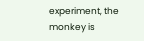experiment, the monkey is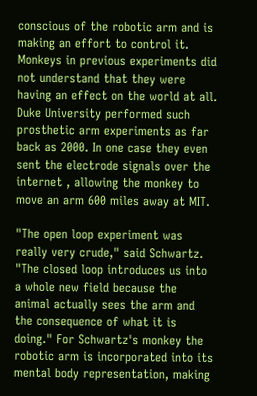conscious of the robotic arm and is making an effort to control it. Monkeys in previous experiments did not understand that they were having an effect on the world at all. Duke University performed such prosthetic arm experiments as far back as 2000. In one case they even sent the electrode signals over the internet , allowing the monkey to move an arm 600 miles away at MIT.

"The open loop experiment was really very crude," said Schwartz. "The closed loop introduces us into a whole new field because the animal actually sees the arm and the consequence of what it is doing." For Schwartz's monkey the robotic arm is incorporated into its mental body representation, making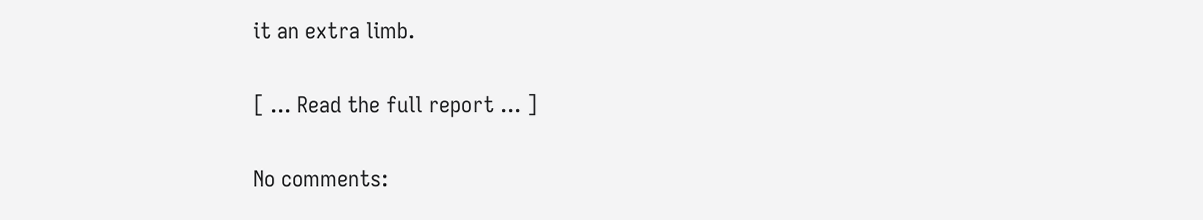it an extra limb.

[ ... Read the full report ... ]

No comments: